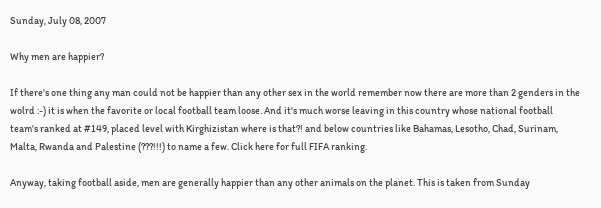Sunday, July 08, 2007

Why men are happier?

If there's one thing any man could not be happier than any other sex in the world remember now there are more than 2 genders in the wolrd :-) it is when the favorite or local football team loose. And it's much worse leaving in this country whose national football team's ranked at #149, placed level with Kirghizistan where is that?! and below countries like Bahamas, Lesotho, Chad, Surinam, Malta, Rwanda and Palestine (???!!!) to name a few. Click here for full FIFA ranking.

Anyway, taking football aside, men are generally happier than any other animals on the planet. This is taken from Sunday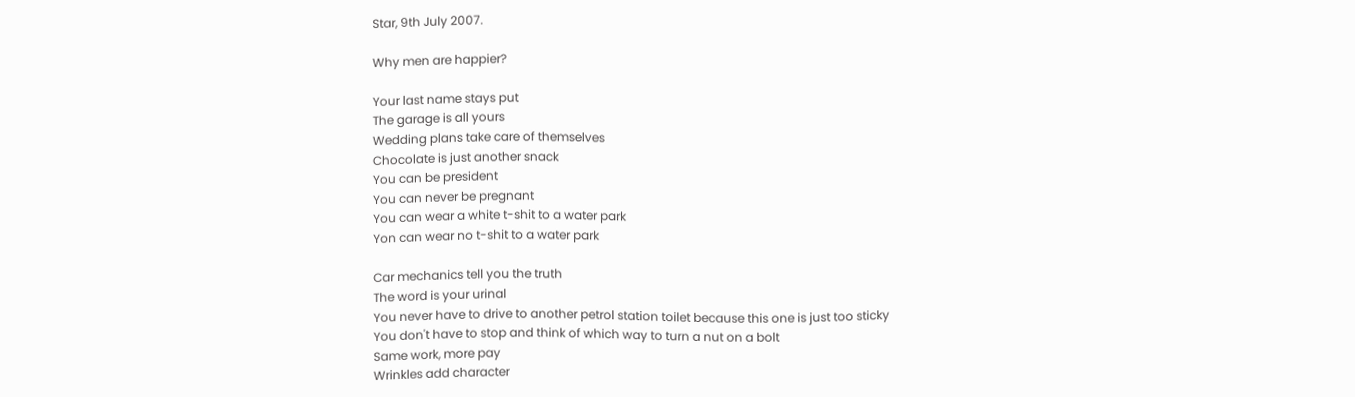Star, 9th July 2007.

Why men are happier?

Your last name stays put
The garage is all yours
Wedding plans take care of themselves
Chocolate is just another snack
You can be president
You can never be pregnant
You can wear a white t-shit to a water park
Yon can wear no t-shit to a water park

Car mechanics tell you the truth
The word is your urinal
You never have to drive to another petrol station toilet because this one is just too sticky
You don't have to stop and think of which way to turn a nut on a bolt
Same work, more pay
Wrinkles add character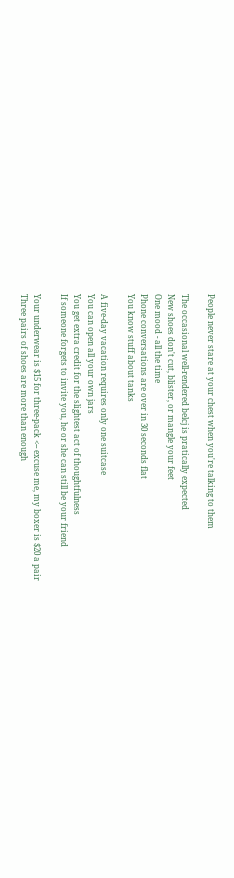People never stare at your chest when you're talking to them

The occasional well-rendered belcj is pratically expected
New shoes don't cut, blister, or mangle your feet
One mood - all the time
Phone conversations are over in 30 seconds flat
You know stuff about tanks

A five-day vacation requires only one suitcase
You can open all your own jars
You get extra credit for the slightest act of thoughtfulness
If someone forgets to invite you, he or she can still be your friend

Your underwear is $15 for three-pack <-- excuse me, my boxer is $20 a pair
Three pairs of shoes are more than enough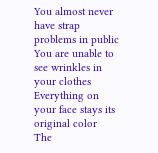You almost never have strap problems in public
You are unable to see wrinkles in your clothes
Everything on your face stays its original color
The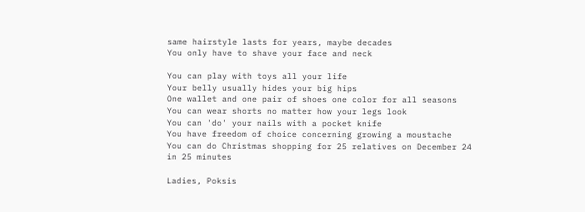same hairstyle lasts for years, maybe decades
You only have to shave your face and neck

You can play with toys all your life
Your belly usually hides your big hips
One wallet and one pair of shoes one color for all seasons
You can wear shorts no matter how your legs look
You can 'do' your nails with a pocket knife
You have freedom of choice concerning growing a moustache
You can do Christmas shopping for 25 relatives on December 24 in 25 minutes

Ladies, Poksis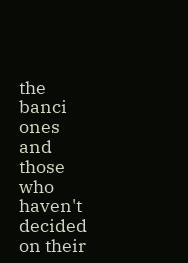the banci ones and those who haven't decided on their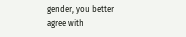gender, you better agree with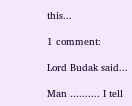this...

1 comment:

Lord Budak said...

Man .......... I tell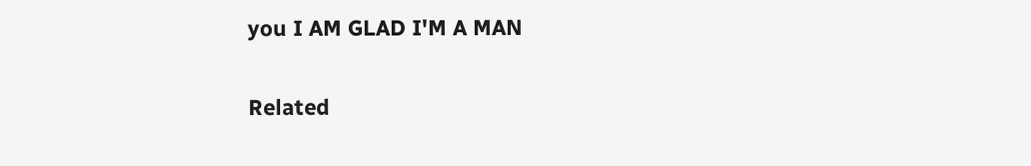you I AM GLAD I'M A MAN

Related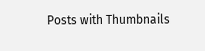Posts with Thumbnails